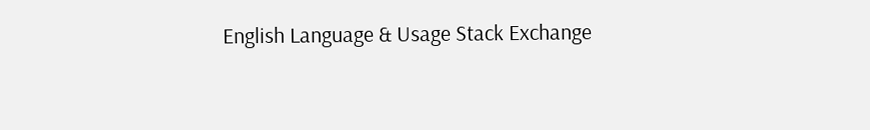English Language & Usage Stack Exchange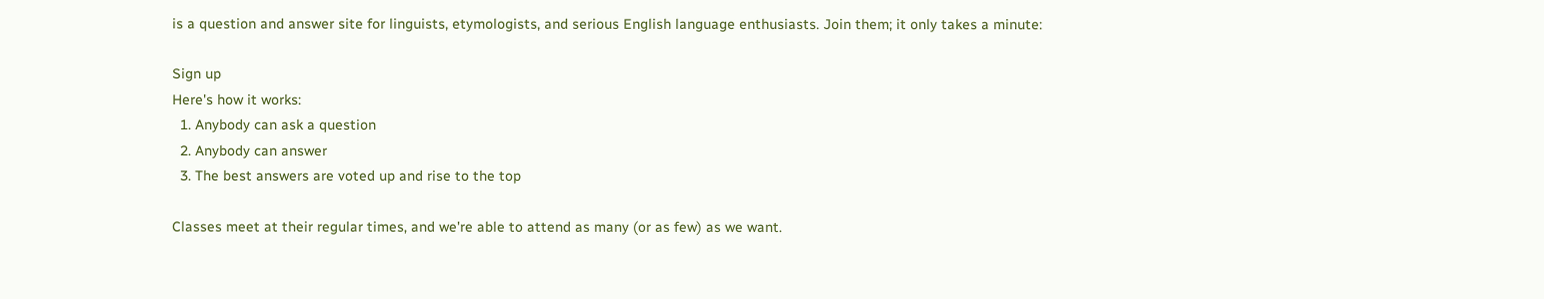is a question and answer site for linguists, etymologists, and serious English language enthusiasts. Join them; it only takes a minute:

Sign up
Here's how it works:
  1. Anybody can ask a question
  2. Anybody can answer
  3. The best answers are voted up and rise to the top

Classes meet at their regular times, and we're able to attend as many (or as few) as we want.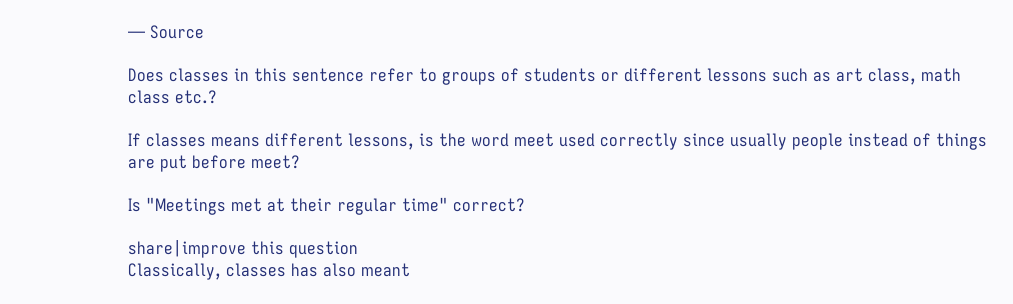— Source

Does classes in this sentence refer to groups of students or different lessons such as art class, math class etc.?

If classes means different lessons, is the word meet used correctly since usually people instead of things are put before meet?

Is "Meetings met at their regular time" correct?

share|improve this question
Classically, classes has also meant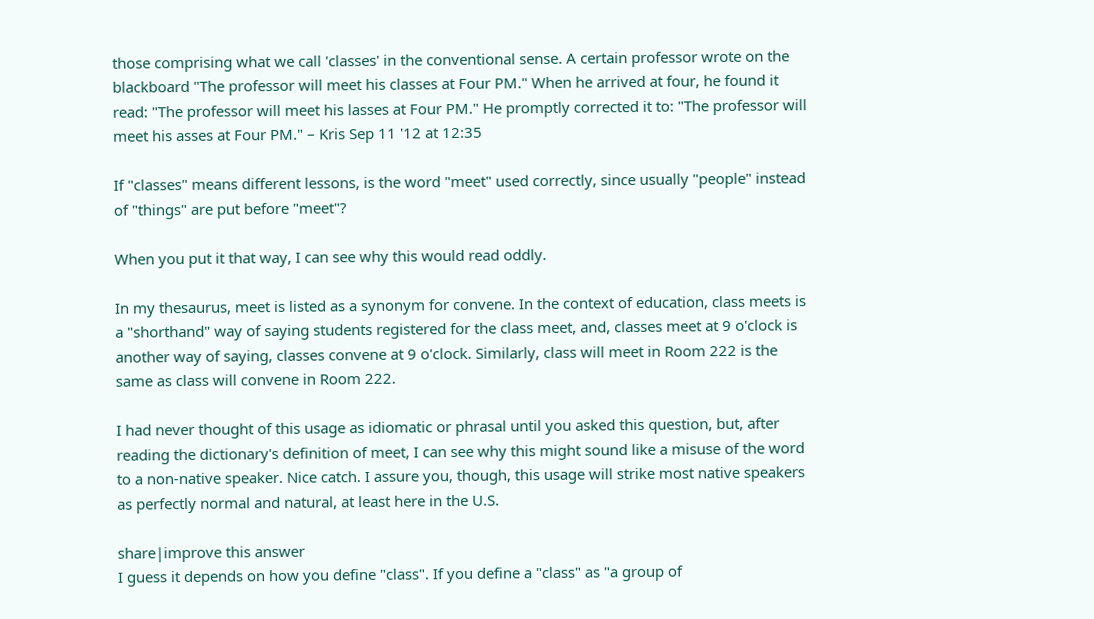those comprising what we call 'classes' in the conventional sense. A certain professor wrote on the blackboard "The professor will meet his classes at Four PM." When he arrived at four, he found it read: "The professor will meet his lasses at Four PM." He promptly corrected it to: "The professor will meet his asses at Four PM." – Kris Sep 11 '12 at 12:35

If "classes" means different lessons, is the word "meet" used correctly, since usually "people" instead of "things" are put before "meet"?

When you put it that way, I can see why this would read oddly.

In my thesaurus, meet is listed as a synonym for convene. In the context of education, class meets is a "shorthand" way of saying students registered for the class meet, and, classes meet at 9 o'clock is another way of saying, classes convene at 9 o'clock. Similarly, class will meet in Room 222 is the same as class will convene in Room 222.

I had never thought of this usage as idiomatic or phrasal until you asked this question, but, after reading the dictionary's definition of meet, I can see why this might sound like a misuse of the word to a non-native speaker. Nice catch. I assure you, though, this usage will strike most native speakers as perfectly normal and natural, at least here in the U.S.

share|improve this answer
I guess it depends on how you define "class". If you define a "class" as "a group of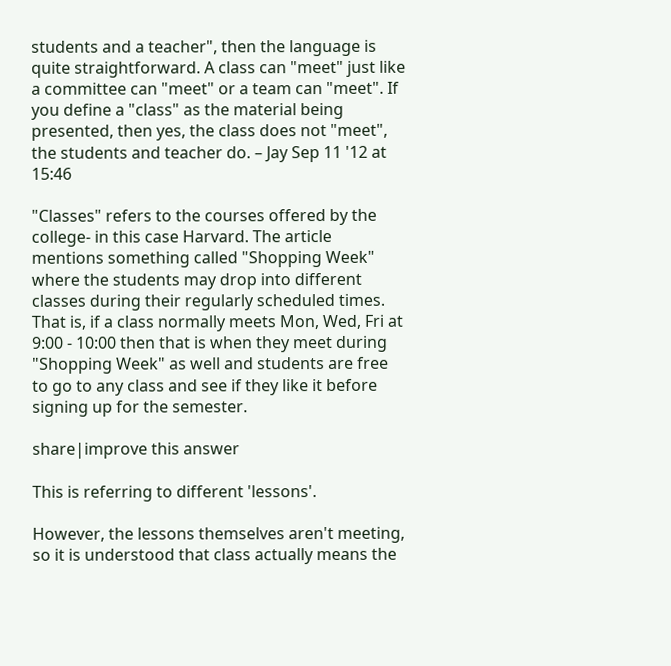students and a teacher", then the language is quite straightforward. A class can "meet" just like a committee can "meet" or a team can "meet". If you define a "class" as the material being presented, then yes, the class does not "meet", the students and teacher do. – Jay Sep 11 '12 at 15:46

"Classes" refers to the courses offered by the college- in this case Harvard. The article mentions something called "Shopping Week" where the students may drop into different classes during their regularly scheduled times. That is, if a class normally meets Mon, Wed, Fri at 9:00 - 10:00 then that is when they meet during "Shopping Week" as well and students are free to go to any class and see if they like it before signing up for the semester.

share|improve this answer

This is referring to different 'lessons'.

However, the lessons themselves aren't meeting, so it is understood that class actually means the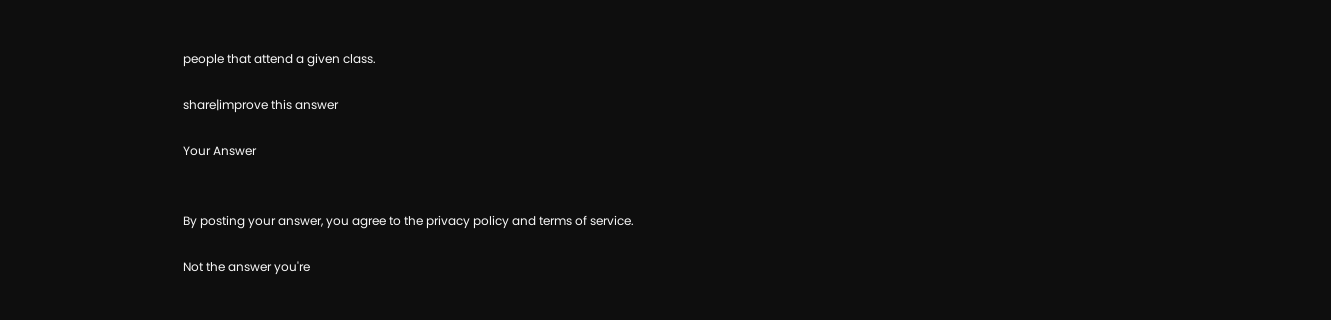people that attend a given class.

share|improve this answer

Your Answer


By posting your answer, you agree to the privacy policy and terms of service.

Not the answer you're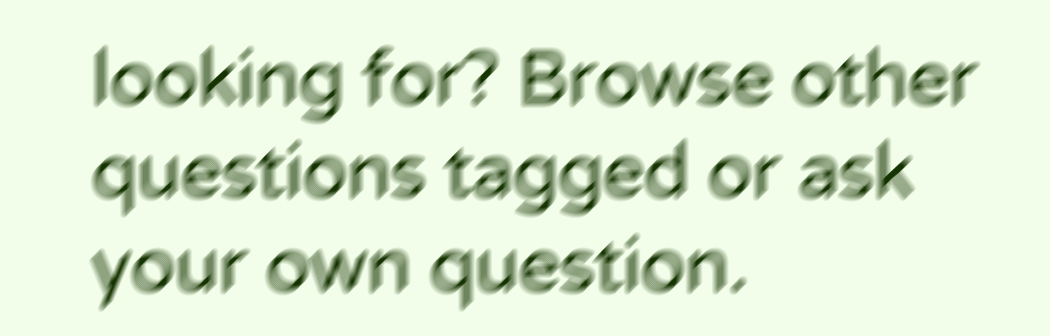looking for? Browse other questions tagged or ask your own question.